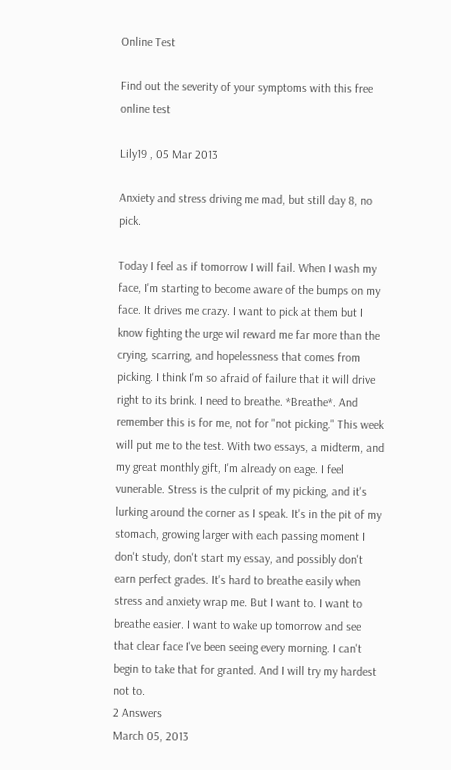Online Test

Find out the severity of your symptoms with this free online test

Lily19 , 05 Mar 2013

Anxiety and stress driving me mad, but still day 8, no pick.

Today I feel as if tomorrow I will fail. When I wash my face, I'm starting to become aware of the bumps on my face. It drives me crazy. I want to pick at them but I know fighting the urge wil reward me far more than the crying, scarring, and hopelessness that comes from picking. I think I'm so afraid of failure that it will drive right to its brink. I need to breathe. *Breathe*. And remember this is for me, not for "not picking." This week will put me to the test. With two essays, a midterm, and my great monthly gift, I'm already on eage. I feel vunerable. Stress is the culprit of my picking, and it's lurking around the corner as I speak. It's in the pit of my stomach, growing larger with each passing moment I don't study, don't start my essay, and possibly don't earn perfect grades. It's hard to breathe easily when stress and anxiety wrap me. But I want to. I want to breathe easier. I want to wake up tomorrow and see that clear face I've been seeing every morning. I can't begin to take that for granted. And I will try my hardest not to.
2 Answers
March 05, 2013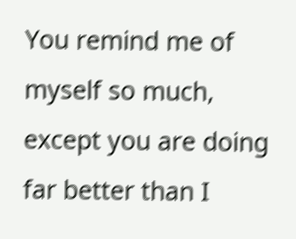You remind me of myself so much, except you are doing far better than I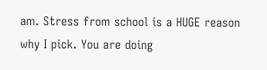am. Stress from school is a HUGE reason why I pick. You are doing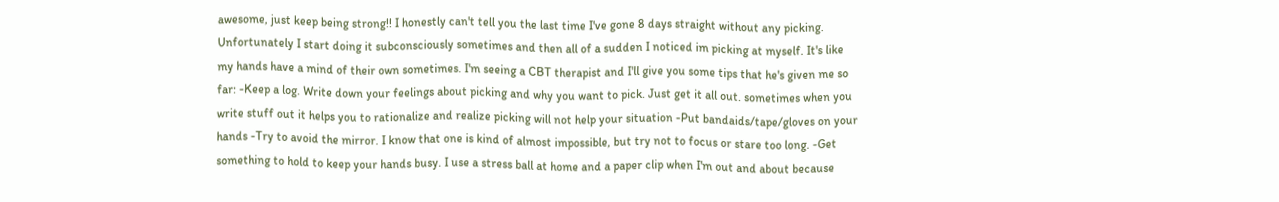awesome, just keep being strong!! I honestly can't tell you the last time I've gone 8 days straight without any picking. Unfortunately I start doing it subconsciously sometimes and then all of a sudden I noticed im picking at myself. It's like my hands have a mind of their own sometimes. I'm seeing a CBT therapist and I'll give you some tips that he's given me so far: -Keep a log. Write down your feelings about picking and why you want to pick. Just get it all out. sometimes when you write stuff out it helps you to rationalize and realize picking will not help your situation -Put bandaids/tape/gloves on your hands -Try to avoid the mirror. I know that one is kind of almost impossible, but try not to focus or stare too long. -Get something to hold to keep your hands busy. I use a stress ball at home and a paper clip when I'm out and about because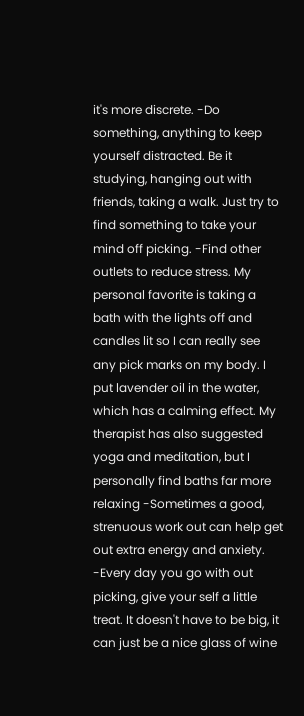it's more discrete. -Do something, anything to keep yourself distracted. Be it studying, hanging out with friends, taking a walk. Just try to find something to take your mind off picking. -Find other outlets to reduce stress. My personal favorite is taking a bath with the lights off and candles lit so I can really see any pick marks on my body. I put lavender oil in the water, which has a calming effect. My therapist has also suggested yoga and meditation, but I personally find baths far more relaxing -Sometimes a good, strenuous work out can help get out extra energy and anxiety. -Every day you go with out picking, give your self a little treat. It doesn't have to be big, it can just be a nice glass of wine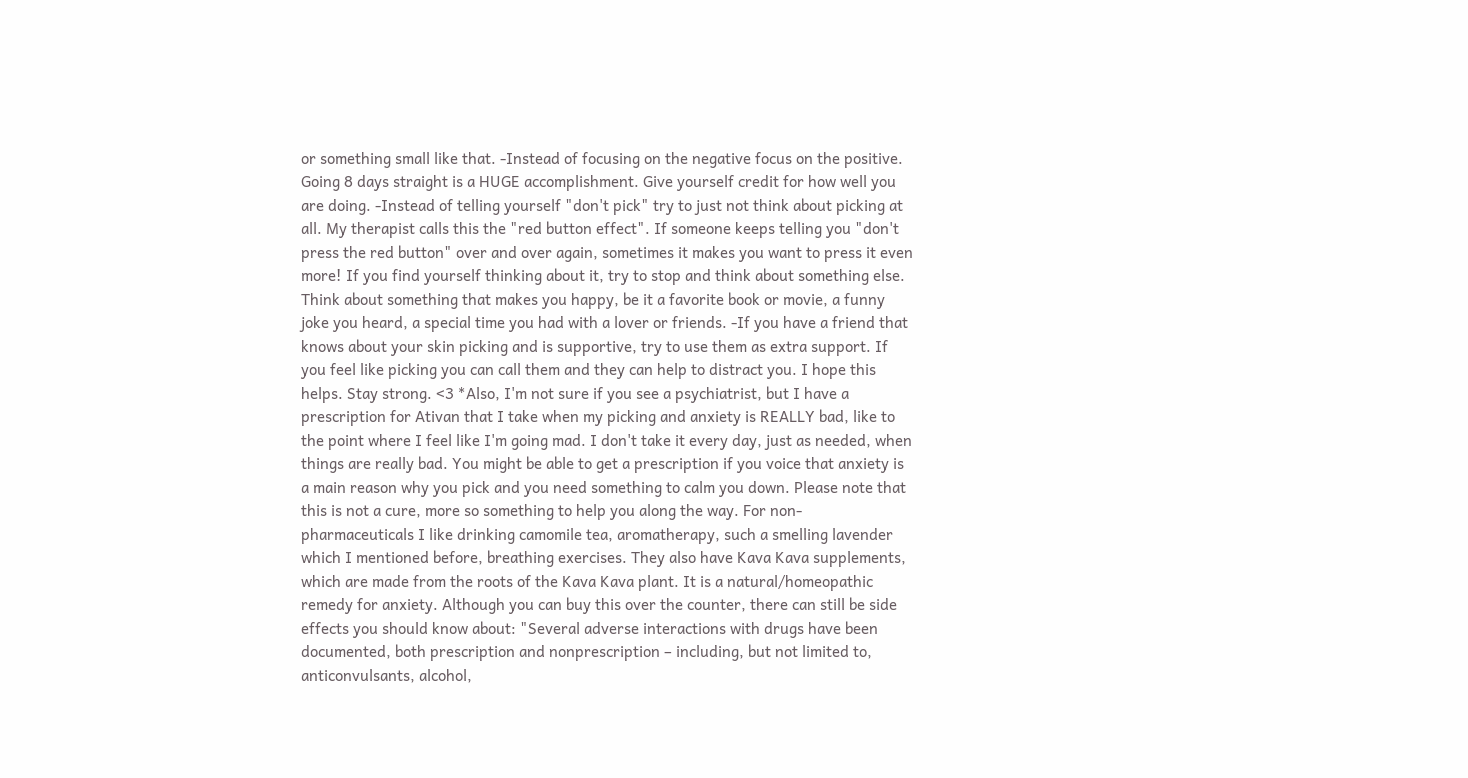or something small like that. -Instead of focusing on the negative focus on the positive. Going 8 days straight is a HUGE accomplishment. Give yourself credit for how well you are doing. -Instead of telling yourself "don't pick" try to just not think about picking at all. My therapist calls this the "red button effect". If someone keeps telling you "don't press the red button" over and over again, sometimes it makes you want to press it even more! If you find yourself thinking about it, try to stop and think about something else. Think about something that makes you happy, be it a favorite book or movie, a funny joke you heard, a special time you had with a lover or friends. -If you have a friend that knows about your skin picking and is supportive, try to use them as extra support. If you feel like picking you can call them and they can help to distract you. I hope this helps. Stay strong. <3 *Also, I'm not sure if you see a psychiatrist, but I have a prescription for Ativan that I take when my picking and anxiety is REALLY bad, like to the point where I feel like I'm going mad. I don't take it every day, just as needed, when things are really bad. You might be able to get a prescription if you voice that anxiety is a main reason why you pick and you need something to calm you down. Please note that this is not a cure, more so something to help you along the way. For non-pharmaceuticals I like drinking camomile tea, aromatherapy, such a smelling lavender which I mentioned before, breathing exercises. They also have Kava Kava supplements, which are made from the roots of the Kava Kava plant. It is a natural/homeopathic remedy for anxiety. Although you can buy this over the counter, there can still be side effects you should know about: "Several adverse interactions with drugs have been documented, both prescription and nonprescription – including, but not limited to, anticonvulsants, alcohol,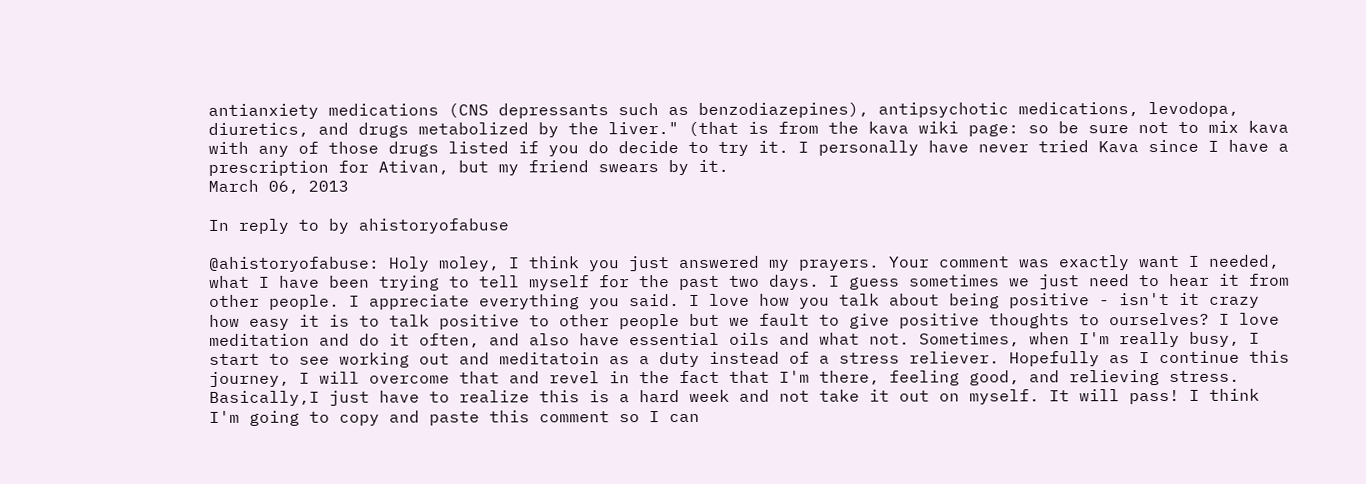antianxiety medications (CNS depressants such as benzodiazepines), antipsychotic medications, levodopa, diuretics, and drugs metabolized by the liver." (that is from the kava wiki page: so be sure not to mix kava with any of those drugs listed if you do decide to try it. I personally have never tried Kava since I have a prescription for Ativan, but my friend swears by it.
March 06, 2013

In reply to by ahistoryofabuse

@ahistoryofabuse: Holy moley, I think you just answered my prayers. Your comment was exactly want I needed, what I have been trying to tell myself for the past two days. I guess sometimes we just need to hear it from other people. I appreciate everything you said. I love how you talk about being positive - isn't it crazy how easy it is to talk positive to other people but we fault to give positive thoughts to ourselves? I love meditation and do it often, and also have essential oils and what not. Sometimes, when I'm really busy, I start to see working out and meditatoin as a duty instead of a stress reliever. Hopefully as I continue this journey, I will overcome that and revel in the fact that I'm there, feeling good, and relieving stress. Basically,I just have to realize this is a hard week and not take it out on myself. It will pass! I think I'm going to copy and paste this comment so I can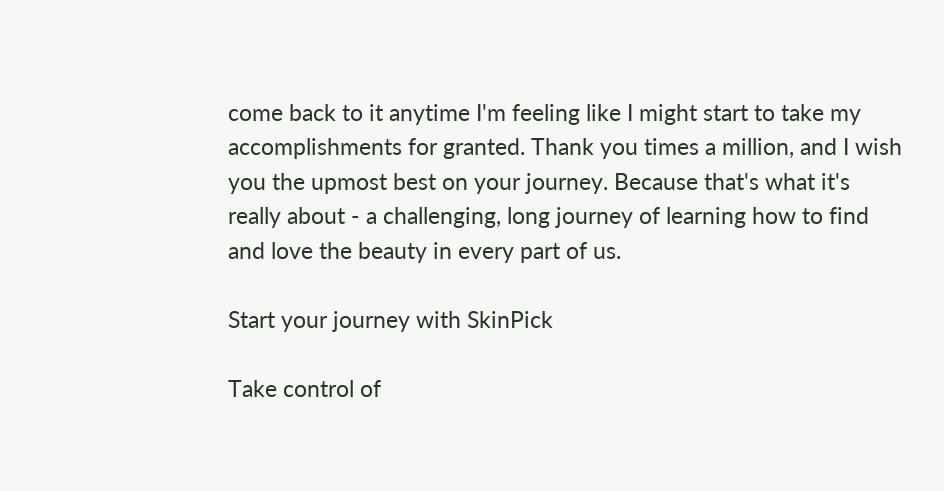come back to it anytime I'm feeling like I might start to take my accomplishments for granted. Thank you times a million, and I wish you the upmost best on your journey. Because that's what it's really about - a challenging, long journey of learning how to find and love the beauty in every part of us.

Start your journey with SkinPick

Take control of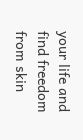your life and find freedom from skin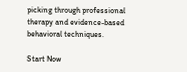picking through professional therapy and evidence-based behavioral techniques.

Start Now